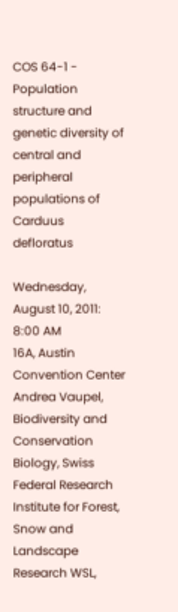COS 64-1 - Population structure and genetic diversity of central and peripheral populations of Carduus defloratus

Wednesday, August 10, 2011: 8:00 AM
16A, Austin Convention Center
Andrea Vaupel, Biodiversity and Conservation Biology, Swiss Federal Research Institute for Forest, Snow and Landscape Research WSL,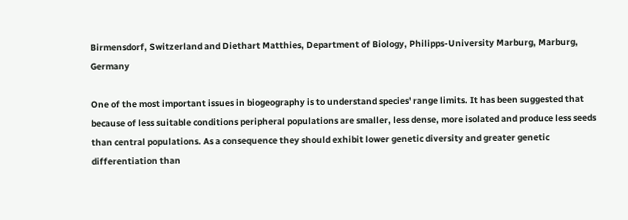Birmensdorf, Switzerland and Diethart Matthies, Department of Biology, Philipps-University Marburg, Marburg, Germany

One of the most important issues in biogeography is to understand species' range limits. It has been suggested that because of less suitable conditions peripheral populations are smaller, less dense, more isolated and produce less seeds than central populations. As a consequence they should exhibit lower genetic diversity and greater genetic differentiation than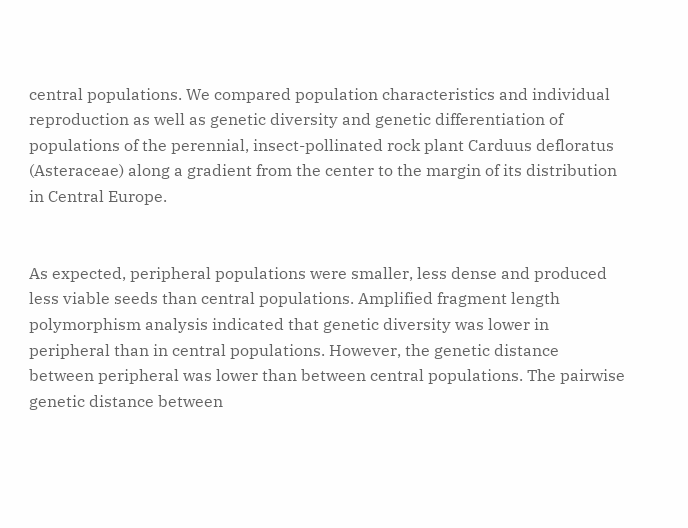central populations. We compared population characteristics and individual reproduction as well as genetic diversity and genetic differentiation of populations of the perennial, insect-pollinated rock plant Carduus defloratus (Asteraceae) along a gradient from the center to the margin of its distribution in Central Europe.


As expected, peripheral populations were smaller, less dense and produced less viable seeds than central populations. Amplified fragment length polymorphism analysis indicated that genetic diversity was lower in peripheral than in central populations. However, the genetic distance between peripheral was lower than between central populations. The pairwise genetic distance between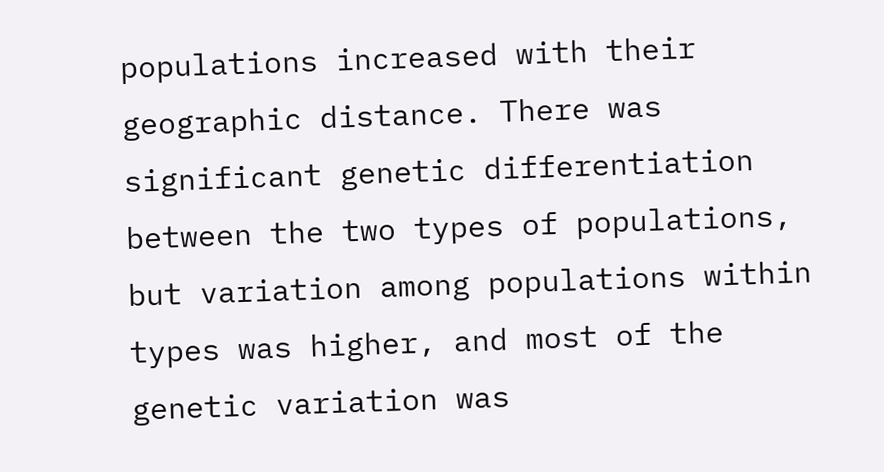populations increased with their geographic distance. There was significant genetic differentiation between the two types of populations, but variation among populations within types was higher, and most of the genetic variation was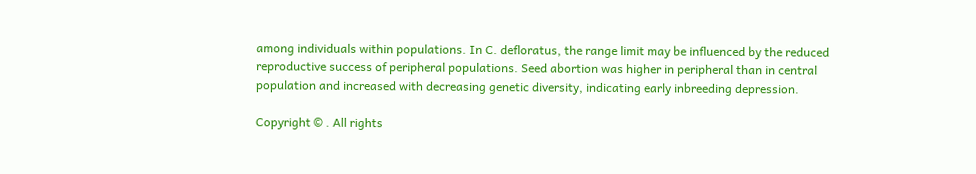among individuals within populations. In C. defloratus, the range limit may be influenced by the reduced reproductive success of peripheral populations. Seed abortion was higher in peripheral than in central population and increased with decreasing genetic diversity, indicating early inbreeding depression.

Copyright © . All rights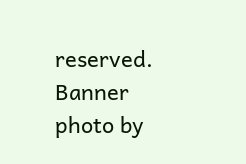reserved.
Banner photo by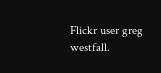Flickr user greg westfall.